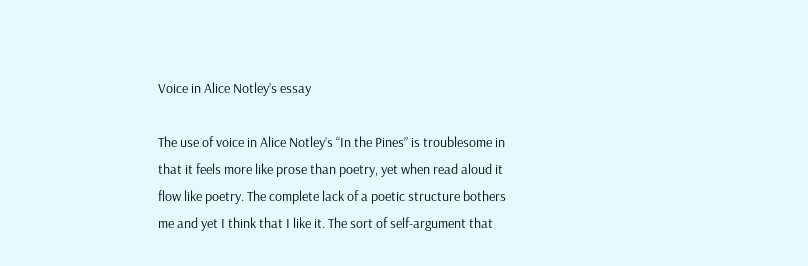Voice in Alice Notley’s essay

The use of voice in Alice Notley’s “In the Pines” is troublesome in that it feels more like prose than poetry, yet when read aloud it flow like poetry. The complete lack of a poetic structure bothers me and yet I think that I like it. The sort of self-argument that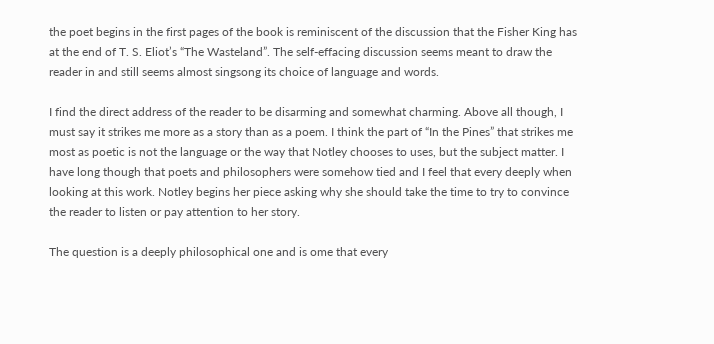the poet begins in the first pages of the book is reminiscent of the discussion that the Fisher King has at the end of T. S. Eliot’s “The Wasteland”. The self-effacing discussion seems meant to draw the reader in and still seems almost singsong its choice of language and words.

I find the direct address of the reader to be disarming and somewhat charming. Above all though, I must say it strikes me more as a story than as a poem. I think the part of “In the Pines” that strikes me most as poetic is not the language or the way that Notley chooses to uses, but the subject matter. I have long though that poets and philosophers were somehow tied and I feel that every deeply when looking at this work. Notley begins her piece asking why she should take the time to try to convince the reader to listen or pay attention to her story.

The question is a deeply philosophical one and is ome that every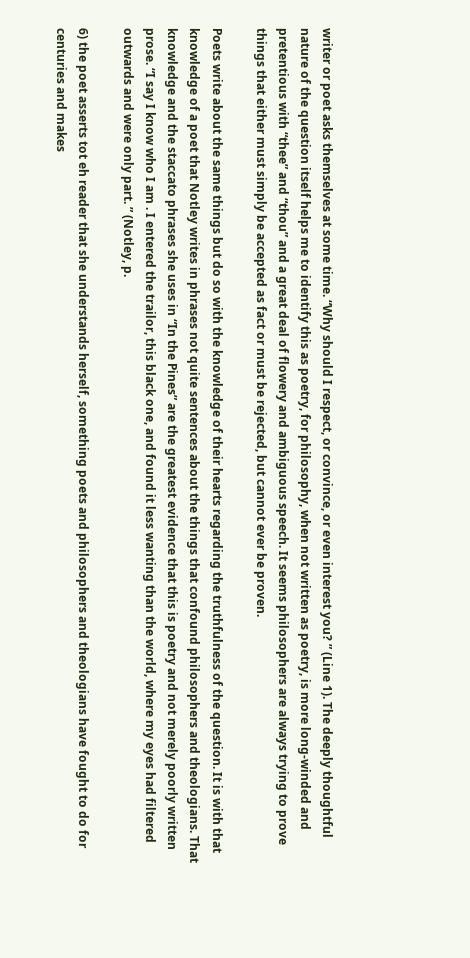writer or poet asks themselves at some time. “Why should I respect, or convince, or even interest you? ” (Line 1). The deeply thoughtful nature of the question itself helps me to identify this as poetry, for philosophy, when not written as poetry, is more long-winded and pretentious with “thee” and “thou” and a great deal of flowery and ambiguous speech. It seems philosophers are always trying to prove things that either must simply be accepted as fact or must be rejected, but cannot ever be proven.

Poets write about the same things but do so with the knowledge of their hearts regarding the truthfulness of the question. It is with that knowledge of a poet that Notley writes in phrases not quite sentences about the things that confound philosophers and theologians. That knowledge and the staccato phrases she uses in “In the Pines” are the greatest evidence that this is poetry and not merely poorly written prose. “I say I know who I am . I entered the trailor, this black one, and found it less wanting than the world, where my eyes had filtered outwards and were only part. ” (Notley, p.

6) the poet asserts tot eh reader that she understands herself, something poets and philosophers and theologians have fought to do for centuries and makes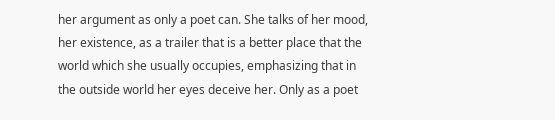her argument as only a poet can. She talks of her mood, her existence, as a trailer that is a better place that the world which she usually occupies, emphasizing that in the outside world her eyes deceive her. Only as a poet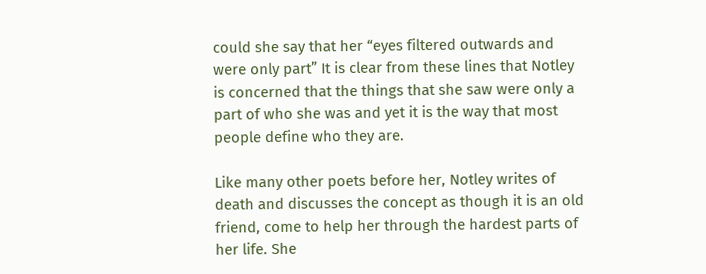could she say that her “eyes filtered outwards and were only part” It is clear from these lines that Notley is concerned that the things that she saw were only a part of who she was and yet it is the way that most people define who they are.

Like many other poets before her, Notley writes of death and discusses the concept as though it is an old friend, come to help her through the hardest parts of her life. She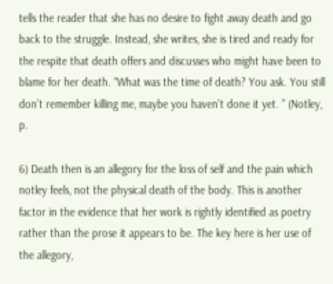tells the reader that she has no desire to fight away death and go back to the struggle. Instead, she writes, she is tired and ready for the respite that death offers and discusses who might have been to blame for her death. “What was the time of death? You ask. You still don’t remember killing me, maybe you haven’t done it yet. ” (Notley, p.

6) Death then is an allegory for the loss of self and the pain which notley feels, not the physical death of the body. This is another factor in the evidence that her work is rightly identified as poetry rather than the prose it appears to be. The key here is her use of the allegory,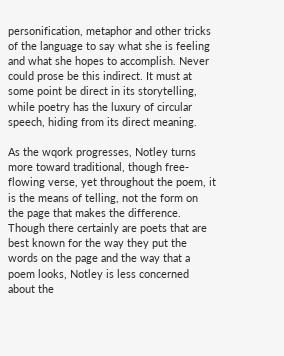personification, metaphor and other tricks of the language to say what she is feeling and what she hopes to accomplish. Never could prose be this indirect. It must at some point be direct in its storytelling, while poetry has the luxury of circular speech, hiding from its direct meaning.

As the wqork progresses, Notley turns more toward traditional, though free-flowing verse, yet throughout the poem, it is the means of telling, not the form on the page that makes the difference. Though there certainly are poets that are best known for the way they put the words on the page and the way that a poem looks, Notley is less concerned about the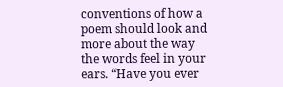conventions of how a poem should look and more about the way the words feel in your ears. “Have you ever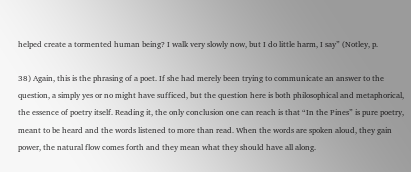helped create a tormented human being? I walk very slowly now, but I do little harm, I say” (Notley, p.

38) Again, this is the phrasing of a poet. If she had merely been trying to communicate an answer to the question, a simply yes or no might have sufficed, but the question here is both philosophical and metaphorical, the essence of poetry itself. Reading it, the only conclusion one can reach is that “In the Pines” is pure poetry, meant to be heard and the words listened to more than read. When the words are spoken aloud, they gain power, the natural flow comes forth and they mean what they should have all along.